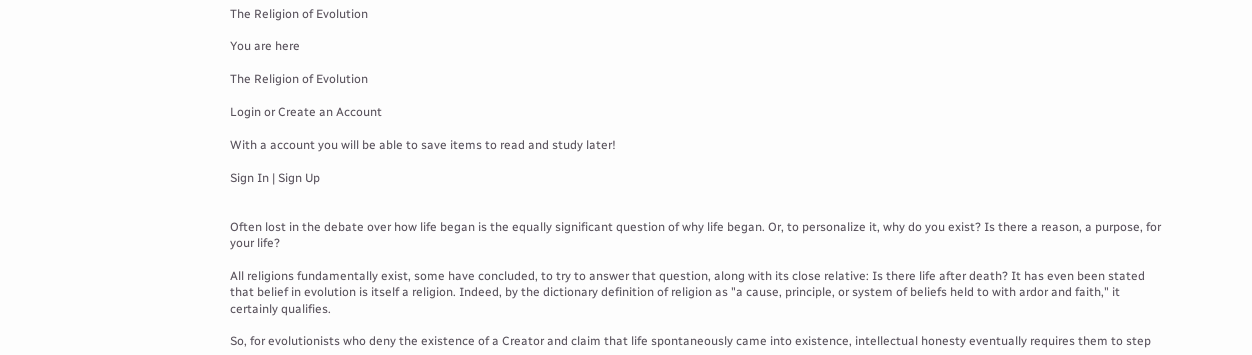The Religion of Evolution

You are here

The Religion of Evolution

Login or Create an Account

With a account you will be able to save items to read and study later!

Sign In | Sign Up


Often lost in the debate over how life began is the equally significant question of why life began. Or, to personalize it, why do you exist? Is there a reason, a purpose, for your life?

All religions fundamentally exist, some have concluded, to try to answer that question, along with its close relative: Is there life after death? It has even been stated that belief in evolution is itself a religion. Indeed, by the dictionary definition of religion as "a cause, principle, or system of beliefs held to with ardor and faith," it certainly qualifies.

So, for evolutionists who deny the existence of a Creator and claim that life spontaneously came into existence, intellectual honesty eventually requires them to step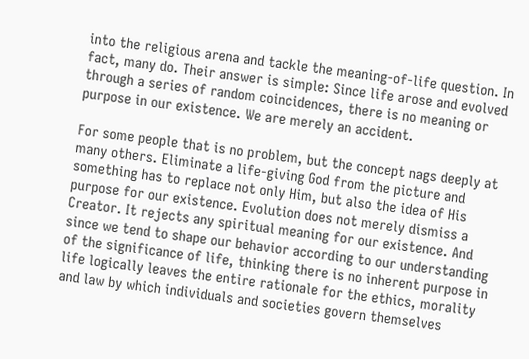into the religious arena and tackle the meaning-of-life question. In fact, many do. Their answer is simple: Since life arose and evolved through a series of random coincidences, there is no meaning or purpose in our existence. We are merely an accident.

For some people that is no problem, but the concept nags deeply at many others. Eliminate a life-giving God from the picture and something has to replace not only Him, but also the idea of His purpose for our existence. Evolution does not merely dismiss a Creator. It rejects any spiritual meaning for our existence. And since we tend to shape our behavior according to our understanding of the significance of life, thinking there is no inherent purpose in life logically leaves the entire rationale for the ethics, morality and law by which individuals and societies govern themselves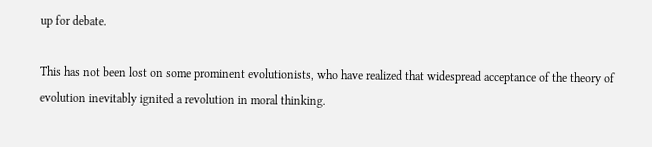up for debate.

This has not been lost on some prominent evolutionists, who have realized that widespread acceptance of the theory of evolution inevitably ignited a revolution in moral thinking.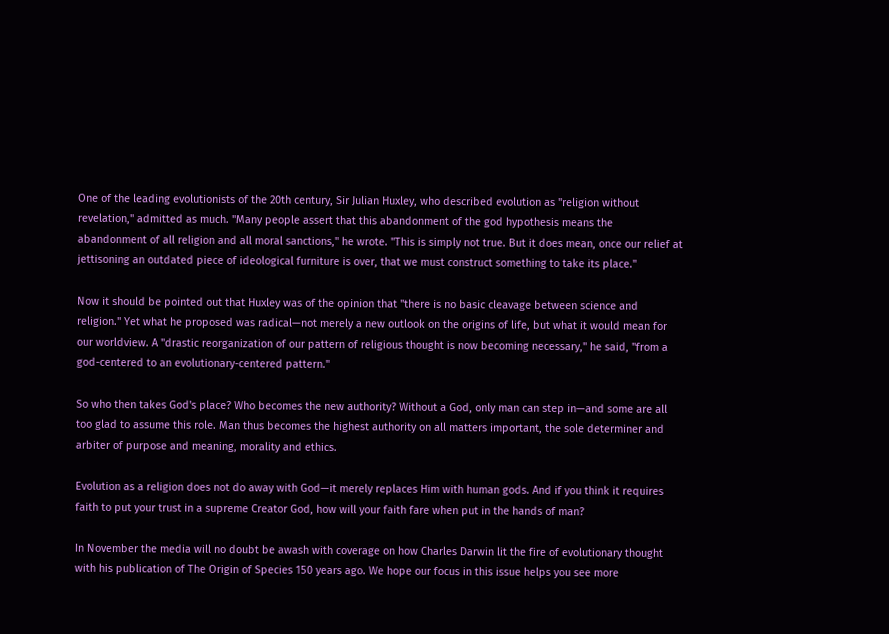One of the leading evolutionists of the 20th century, Sir Julian Huxley, who described evolution as "religion without revelation," admitted as much. "Many people assert that this abandonment of the god hypothesis means the abandonment of all religion and all moral sanctions," he wrote. "This is simply not true. But it does mean, once our relief at jettisoning an outdated piece of ideological furniture is over, that we must construct something to take its place."

Now it should be pointed out that Huxley was of the opinion that "there is no basic cleavage between science and religion." Yet what he proposed was radical—not merely a new outlook on the origins of life, but what it would mean for our worldview. A "drastic reorganization of our pattern of religious thought is now becoming necessary," he said, "from a god-centered to an evolutionary-centered pattern."

So who then takes God's place? Who becomes the new authority? Without a God, only man can step in—and some are all too glad to assume this role. Man thus becomes the highest authority on all matters important, the sole determiner and arbiter of purpose and meaning, morality and ethics.

Evolution as a religion does not do away with God—it merely replaces Him with human gods. And if you think it requires faith to put your trust in a supreme Creator God, how will your faith fare when put in the hands of man?

In November the media will no doubt be awash with coverage on how Charles Darwin lit the fire of evolutionary thought with his publication of The Origin of Species 150 years ago. We hope our focus in this issue helps you see more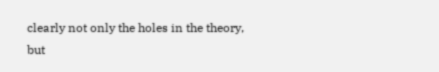clearly not only the holes in the theory, but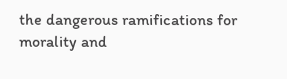the dangerous ramifications for morality and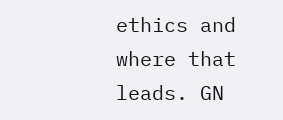ethics and where that leads. GN